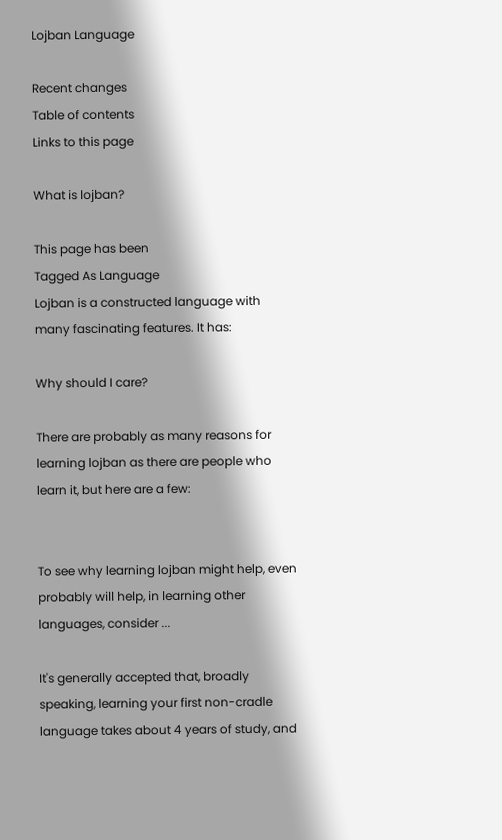Lojban Language

Recent changes
Table of contents
Links to this page

What is lojban?

This page has been
Tagged As Language
Lojban is a constructed language with many fascinating features. It has:

Why should I care?

There are probably as many reasons for learning lojban as there are people who learn it, but here are a few:


To see why learning lojban might help, even probably will help, in learning other languages, consider ...

It's generally accepted that, broadly speaking, learning your first non-cradle language takes about 4 years of study, and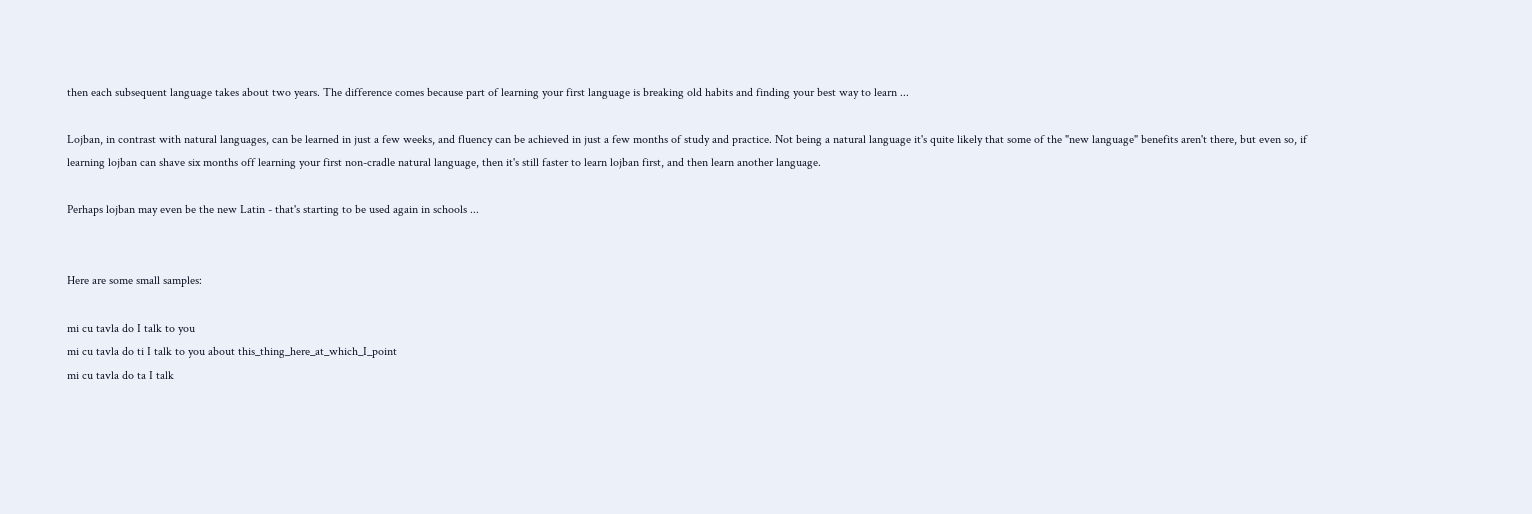then each subsequent language takes about two years. The difference comes because part of learning your first language is breaking old habits and finding your best way to learn ...

Lojban, in contrast with natural languages, can be learned in just a few weeks, and fluency can be achieved in just a few months of study and practice. Not being a natural language it's quite likely that some of the "new language" benefits aren't there, but even so, if learning lojban can shave six months off learning your first non-cradle natural language, then it's still faster to learn lojban first, and then learn another language.

Perhaps lojban may even be the new Latin - that's starting to be used again in schools ...


Here are some small samples:

mi cu tavla do I talk to you
mi cu tavla do ti I talk to you about this_thing_here_at_which_I_point
mi cu tavla do ta I talk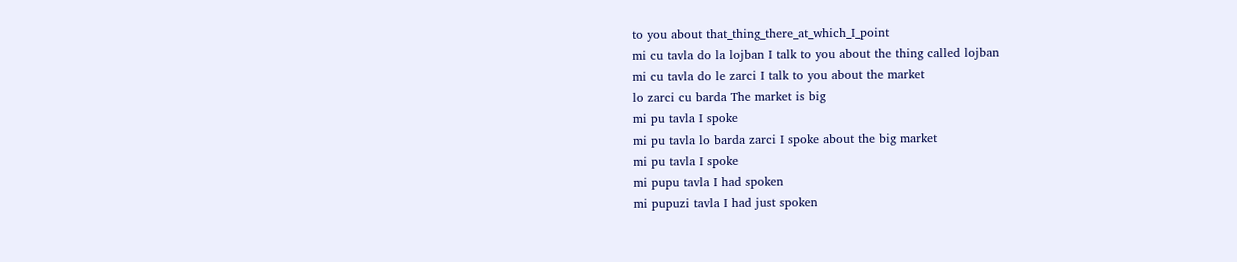to you about that_thing_there_at_which_I_point
mi cu tavla do la lojban I talk to you about the thing called lojban
mi cu tavla do le zarci I talk to you about the market
lo zarci cu barda The market is big
mi pu tavla I spoke
mi pu tavla lo barda zarci I spoke about the big market
mi pu tavla I spoke
mi pupu tavla I had spoken
mi pupuzi tavla I had just spoken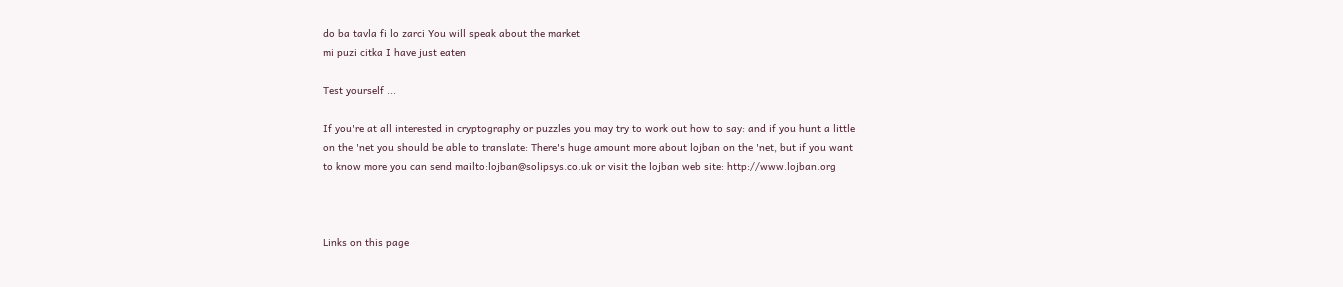do ba tavla fi lo zarci You will speak about the market
mi puzi citka I have just eaten

Test yourself ...

If you're at all interested in cryptography or puzzles you may try to work out how to say: and if you hunt a little on the 'net you should be able to translate: There's huge amount more about lojban on the 'net, but if you want to know more you can send mailto:lojban@solipsys.co.uk or visit the lojban web site: http://www.lojban.org



Links on this page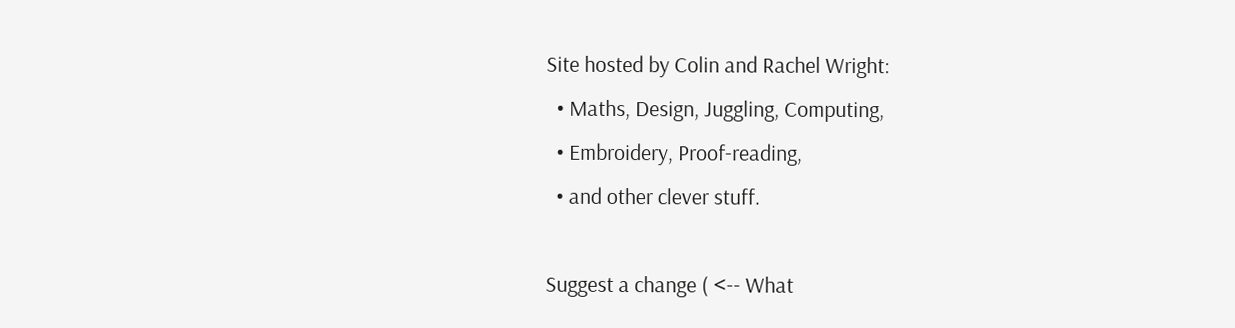Site hosted by Colin and Rachel Wright:
  • Maths, Design, Juggling, Computing,
  • Embroidery, Proof-reading,
  • and other clever stuff.

Suggest a change ( <-- What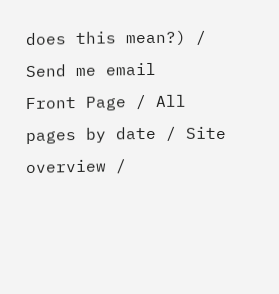does this mean?) / Send me email
Front Page / All pages by date / Site overview /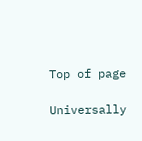Top of page

Universally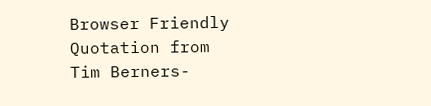Browser Friendly     Quotation from
Tim Berners-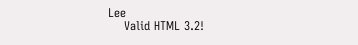Lee
    Valid HTML 3.2!